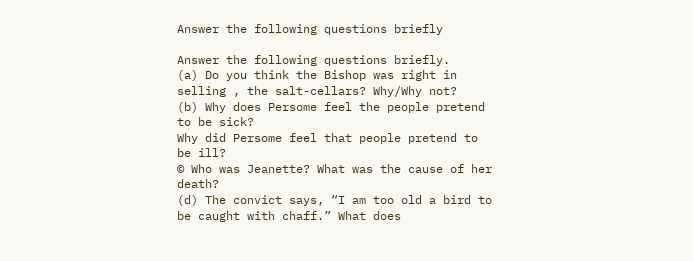Answer the following questions briefly

Answer the following questions briefly.
(a) Do you think the Bishop was right in selling , the salt-cellars? Why/Why not?
(b) Why does Persome feel the people pretend to be sick?
Why did Persome feel that people pretend to be ill?
© Who was Jeanette? What was the cause of her death?
(d) The convict says, “I am too old a bird to be caught with chaff.” What does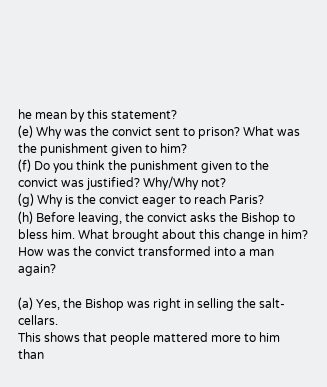he mean by this statement?
(e) Why was the convict sent to prison? What was the punishment given to him?
(f) Do you think the punishment given to the convict was justified? Why/Why not?
(g) Why is the convict eager to reach Paris?
(h) Before leaving, the convict asks the Bishop to bless him. What brought about this change in him?
How was the convict transformed into a man again?

(a) Yes, the Bishop was right in selling the salt-cellars.
This shows that people mattered more to him than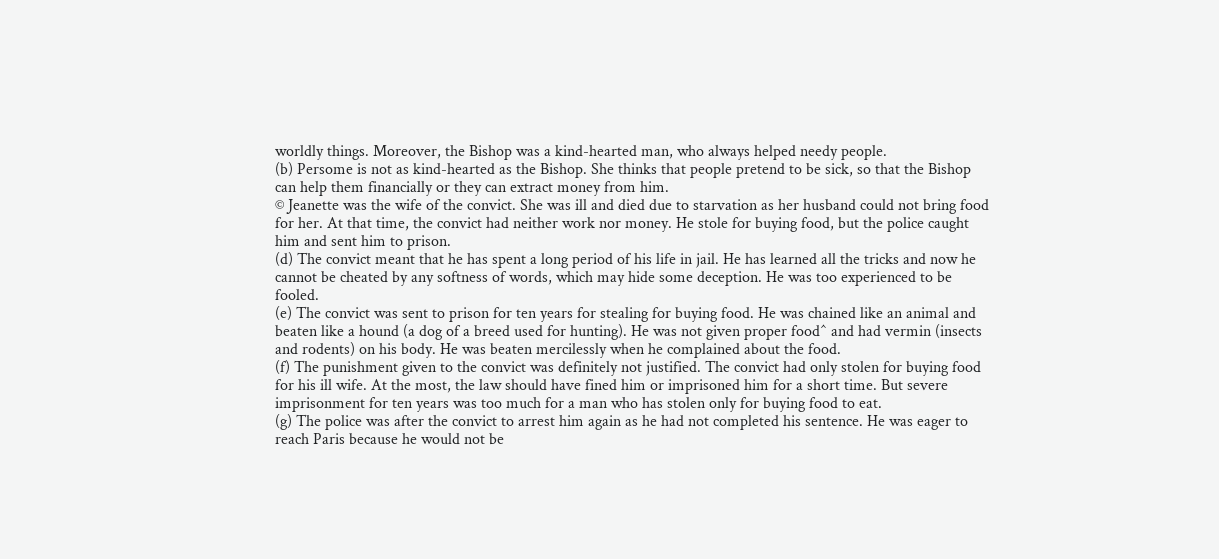worldly things. Moreover, the Bishop was a kind-hearted man, who always helped needy people.
(b) Persome is not as kind-hearted as the Bishop. She thinks that people pretend to be sick, so that the Bishop can help them financially or they can extract money from him.
© Jeanette was the wife of the convict. She was ill and died due to starvation as her husband could not bring food for her. At that time, the convict had neither work nor money. He stole for buying food, but the police caught him and sent him to prison.
(d) The convict meant that he has spent a long period of his life in jail. He has learned all the tricks and now he cannot be cheated by any softness of words, which may hide some deception. He was too experienced to be fooled.
(e) The convict was sent to prison for ten years for stealing for buying food. He was chained like an animal and beaten like a hound (a dog of a breed used for hunting). He was not given proper food^ and had vermin (insects and rodents) on his body. He was beaten mercilessly when he complained about the food.
(f) The punishment given to the convict was definitely not justified. The convict had only stolen for buying food for his ill wife. At the most, the law should have fined him or imprisoned him for a short time. But severe imprisonment for ten years was too much for a man who has stolen only for buying food to eat.
(g) The police was after the convict to arrest him again as he had not completed his sentence. He was eager to reach Paris because he would not be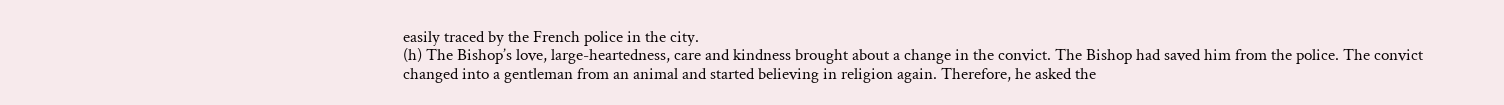easily traced by the French police in the city.
(h) The Bishop’s love, large-heartedness, care and kindness brought about a change in the convict. The Bishop had saved him from the police. The convict changed into a gentleman from an animal and started believing in religion again. Therefore, he asked the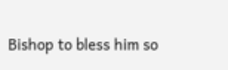Bishop to bless him so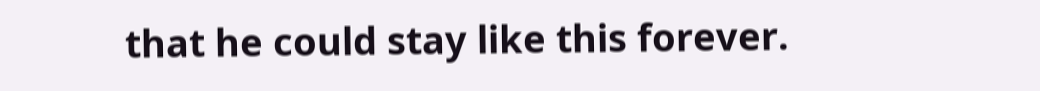that he could stay like this forever.